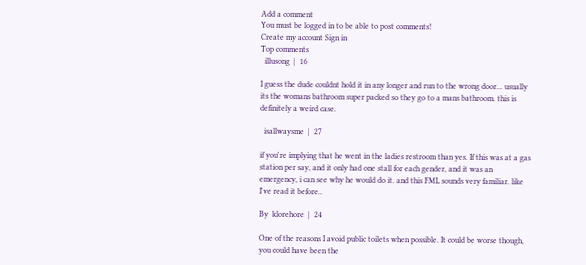Add a comment
You must be logged in to be able to post comments!
Create my account Sign in
Top comments
  illusong  |  16

I guess the dude couldnt hold it in any longer and run to the wrong door... usually its the womans bathroom super packed so they go to a mans bathroom. this is definitely a weird case.

  isallwaysme  |  27

if you're implying that he went in the ladies restroom than yes. If this was at a gas station per say, and it only had one stall for each gender, and it was an emergency, i can see why he would do it. and this FML sounds very familiar. like I've read it before..

By  klorehore  |  24

One of the reasons I avoid public toilets when possible. It could be worse though, you could have been the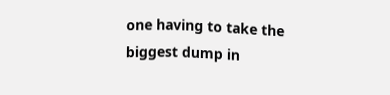one having to take the biggest dump in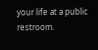your life at a public restroom.